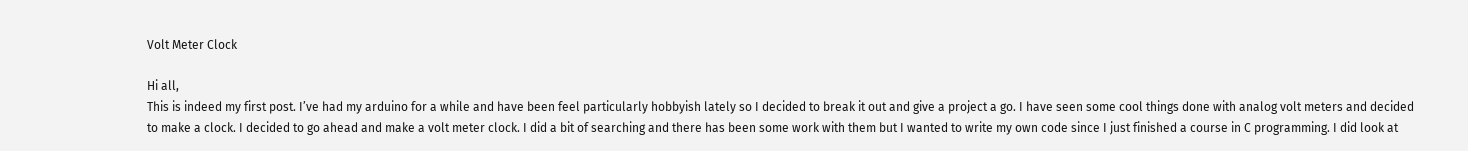Volt Meter Clock

Hi all,
This is indeed my first post. I’ve had my arduino for a while and have been feel particularly hobbyish lately so I decided to break it out and give a project a go. I have seen some cool things done with analog volt meters and decided to make a clock. I decided to go ahead and make a volt meter clock. I did a bit of searching and there has been some work with them but I wanted to write my own code since I just finished a course in C programming. I did look at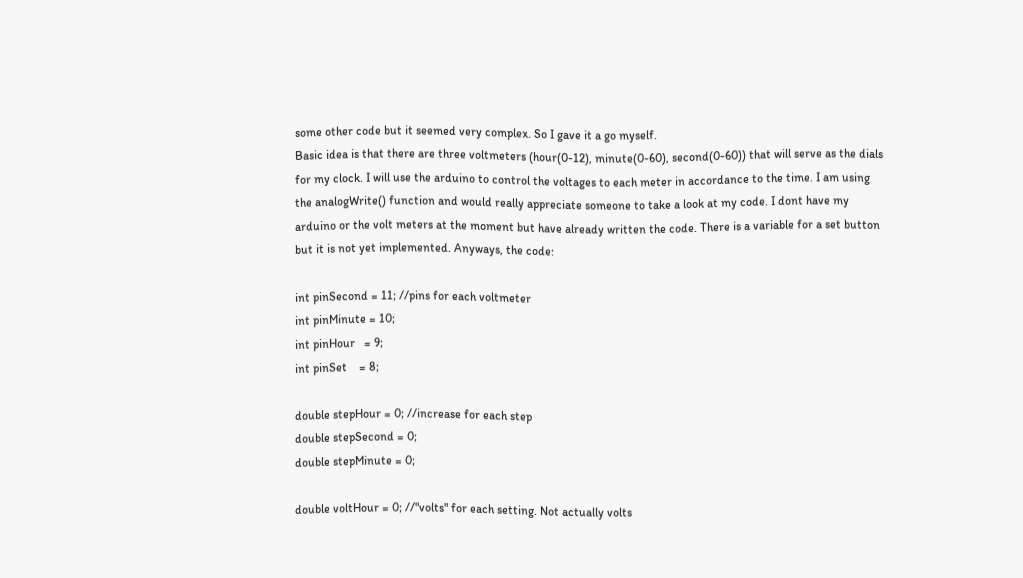some other code but it seemed very complex. So I gave it a go myself.
Basic idea is that there are three voltmeters (hour(0-12), minute(0-60), second(0-60)) that will serve as the dials for my clock. I will use the arduino to control the voltages to each meter in accordance to the time. I am using the analogWrite() function and would really appreciate someone to take a look at my code. I dont have my arduino or the volt meters at the moment but have already written the code. There is a variable for a set button but it is not yet implemented. Anyways, the code:

int pinSecond = 11; //pins for each voltmeter
int pinMinute = 10;
int pinHour   = 9;
int pinSet    = 8;

double stepHour = 0; //increase for each step
double stepSecond = 0;
double stepMinute = 0;

double voltHour = 0; //"volts" for each setting. Not actually volts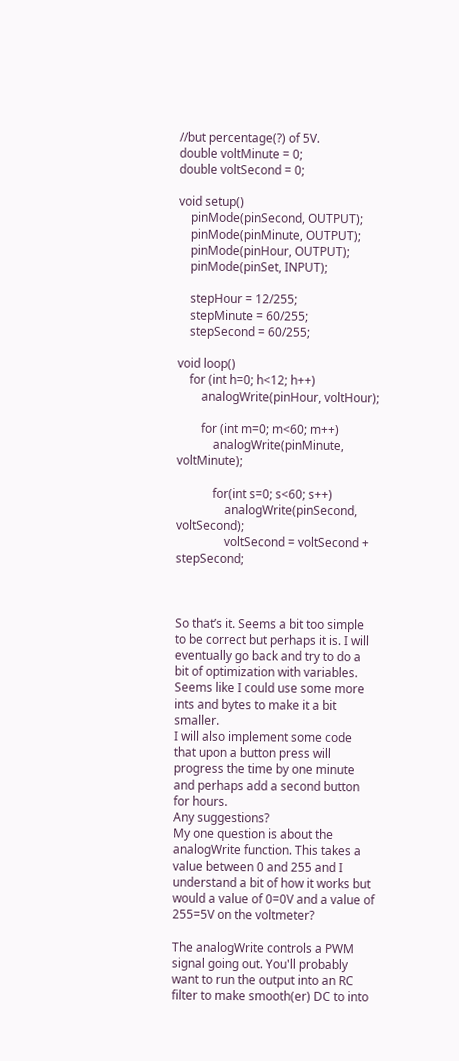//but percentage(?) of 5V.
double voltMinute = 0;
double voltSecond = 0;

void setup()
    pinMode(pinSecond, OUTPUT);
    pinMode(pinMinute, OUTPUT);
    pinMode(pinHour, OUTPUT);
    pinMode(pinSet, INPUT);

    stepHour = 12/255;
    stepMinute = 60/255;
    stepSecond = 60/255;

void loop()
    for (int h=0; h<12; h++)
        analogWrite(pinHour, voltHour);

        for (int m=0; m<60; m++)
            analogWrite(pinMinute, voltMinute);

            for(int s=0; s<60; s++)
                analogWrite(pinSecond, voltSecond);
                voltSecond = voltSecond + stepSecond;



So that’s it. Seems a bit too simple to be correct but perhaps it is. I will eventually go back and try to do a bit of optimization with variables. Seems like I could use some more ints and bytes to make it a bit smaller.
I will also implement some code that upon a button press will progress the time by one minute and perhaps add a second button for hours.
Any suggestions?
My one question is about the analogWrite function. This takes a value between 0 and 255 and I understand a bit of how it works but would a value of 0=0V and a value of 255=5V on the voltmeter?

The analogWrite controls a PWM signal going out. You'll probably want to run the output into an RC filter to make smooth(er) DC to into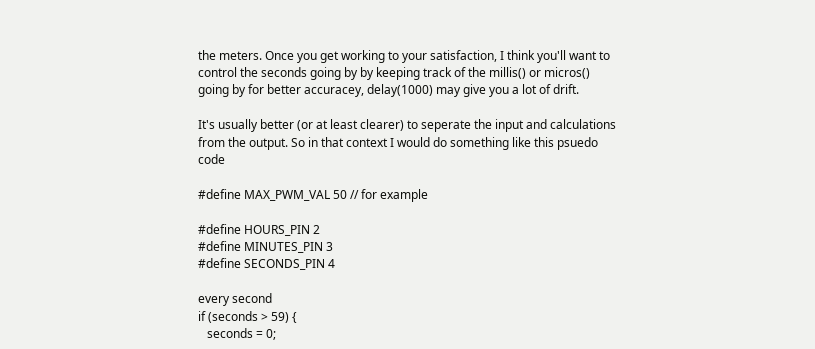the meters. Once you get working to your satisfaction, I think you'll want to control the seconds going by by keeping track of the millis() or micros() going by for better accuracey, delay(1000) may give you a lot of drift.

It's usually better (or at least clearer) to seperate the input and calculations from the output. So in that context I would do something like this psuedo code

#define MAX_PWM_VAL 50 // for example

#define HOURS_PIN 2
#define MINUTES_PIN 3
#define SECONDS_PIN 4

every second
if (seconds > 59) {
   seconds = 0;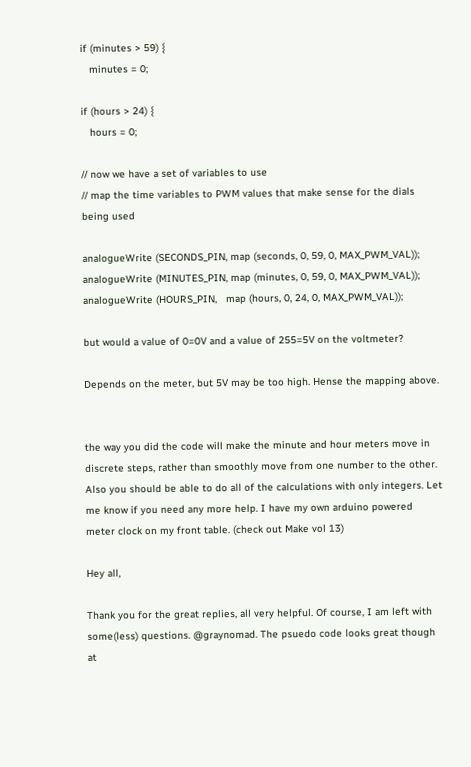if (minutes > 59) {
   minutes = 0;

if (hours > 24) {
   hours = 0;

// now we have a set of variables to use
// map the time variables to PWM values that make sense for the dials being used

analogueWrite (SECONDS_PIN, map (seconds, 0, 59, 0, MAX_PWM_VAL));
analogueWrite (MINUTES_PIN, map (minutes, 0, 59, 0, MAX_PWM_VAL));
analogueWrite (HOURS_PIN,   map (hours, 0, 24, 0, MAX_PWM_VAL));

but would a value of 0=0V and a value of 255=5V on the voltmeter?

Depends on the meter, but 5V may be too high. Hense the mapping above.


the way you did the code will make the minute and hour meters move in discrete steps, rather than smoothly move from one number to the other. Also you should be able to do all of the calculations with only integers. Let me know if you need any more help. I have my own arduino powered meter clock on my front table. (check out Make vol 13)

Hey all,

Thank you for the great replies, all very helpful. Of course, I am left with some(less) questions. @graynomad. The psuedo code looks great though at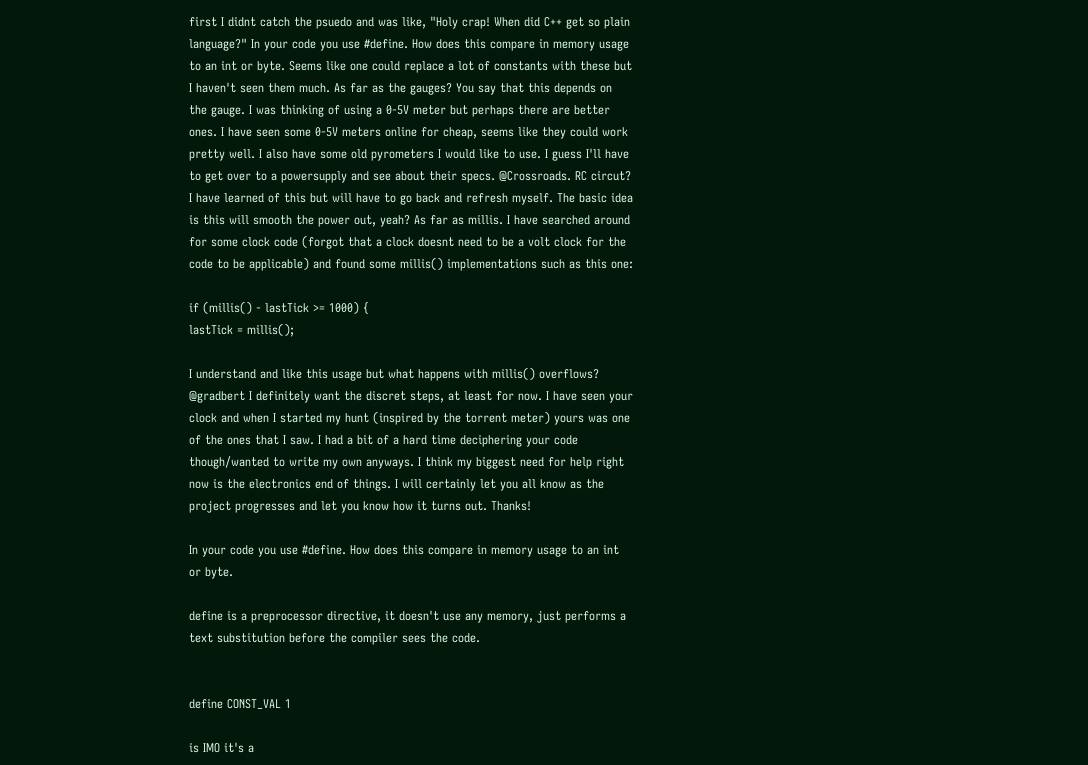first I didnt catch the psuedo and was like, "Holy crap! When did C++ get so plain language?" In your code you use #define. How does this compare in memory usage to an int or byte. Seems like one could replace a lot of constants with these but I haven't seen them much. As far as the gauges? You say that this depends on the gauge. I was thinking of using a 0-5V meter but perhaps there are better ones. I have seen some 0-5V meters online for cheap, seems like they could work pretty well. I also have some old pyrometers I would like to use. I guess I'll have to get over to a powersupply and see about their specs. @Crossroads. RC circut? I have learned of this but will have to go back and refresh myself. The basic idea is this will smooth the power out, yeah? As far as millis. I have searched around for some clock code (forgot that a clock doesnt need to be a volt clock for the code to be applicable) and found some millis() implementations such as this one:

if (millis() - lastTick >= 1000) {
lastTick = millis();

I understand and like this usage but what happens with millis() overflows? @gradbert I definitely want the discret steps, at least for now. I have seen your clock and when I started my hunt (inspired by the torrent meter) yours was one of the ones that I saw. I had a bit of a hard time deciphering your code though/wanted to write my own anyways. I think my biggest need for help right now is the electronics end of things. I will certainly let you all know as the project progresses and let you know how it turns out. Thanks!

In your code you use #define. How does this compare in memory usage to an int or byte.

define is a preprocessor directive, it doesn't use any memory, just performs a text substitution before the compiler sees the code.


define CONST_VAL 1

is IMO it's a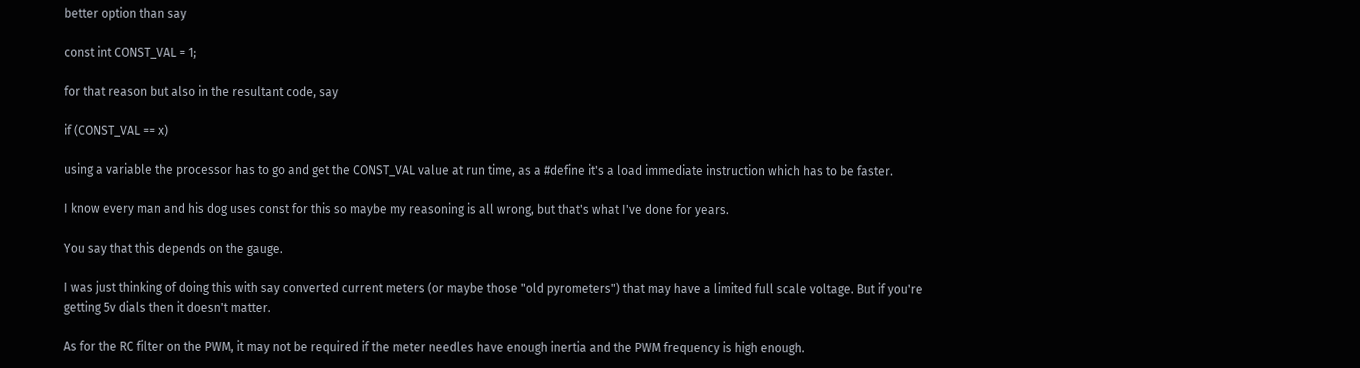better option than say

const int CONST_VAL = 1;

for that reason but also in the resultant code, say

if (CONST_VAL == x)

using a variable the processor has to go and get the CONST_VAL value at run time, as a #define it's a load immediate instruction which has to be faster.

I know every man and his dog uses const for this so maybe my reasoning is all wrong, but that's what I've done for years.

You say that this depends on the gauge.

I was just thinking of doing this with say converted current meters (or maybe those "old pyrometers") that may have a limited full scale voltage. But if you're getting 5v dials then it doesn't matter.

As for the RC filter on the PWM, it may not be required if the meter needles have enough inertia and the PWM frequency is high enough.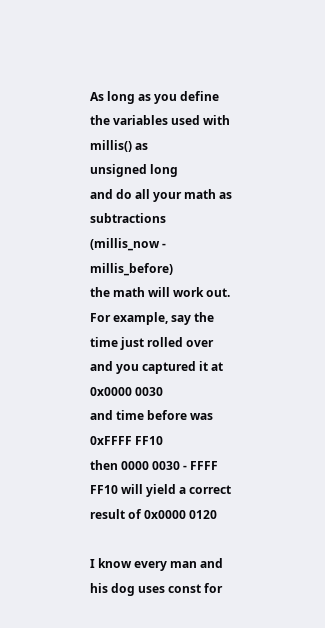As long as you define the variables used with millis() as
unsigned long
and do all your math as subtractions (millis_now - millis_before)
the math will work out.
For example, say the time just rolled over and you captured it at 0x0000 0030
and time before was 0xFFFF FF10
then 0000 0030 - FFFF FF10 will yield a correct result of 0x0000 0120

I know every man and his dog uses const for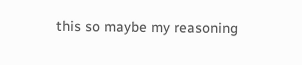this so maybe my reasoning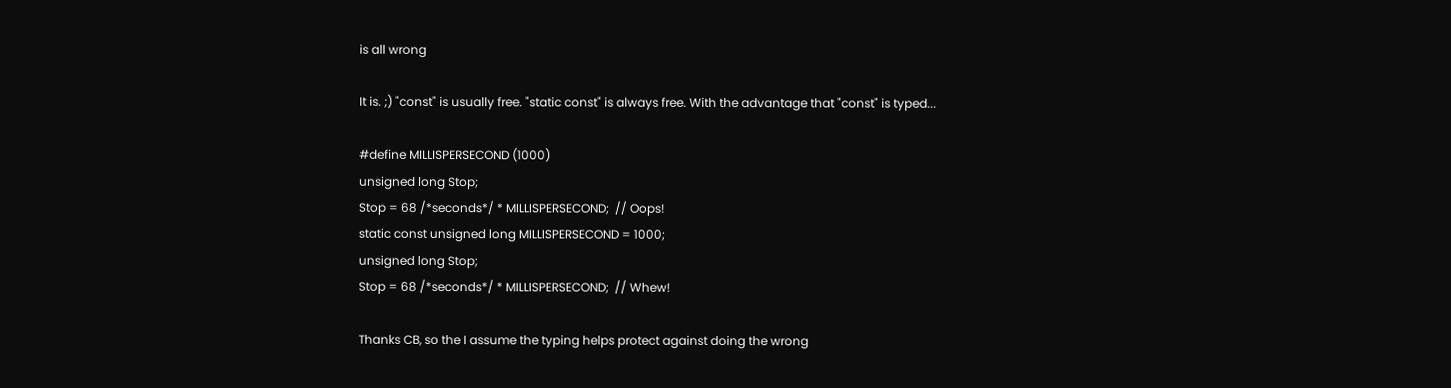is all wrong

It is. ;) "const" is usually free. "static const" is always free. With the advantage that "const" is typed...

#define MILLISPERSECOND (1000)
unsigned long Stop;
Stop = 68 /*seconds*/ * MILLISPERSECOND;  // Oops!
static const unsigned long MILLISPERSECOND = 1000;
unsigned long Stop;
Stop = 68 /*seconds*/ * MILLISPERSECOND;  // Whew!

Thanks CB, so the I assume the typing helps protect against doing the wrong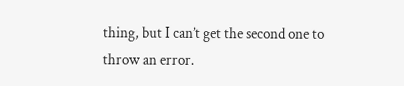thing, but I can’t get the second one to throw an error.